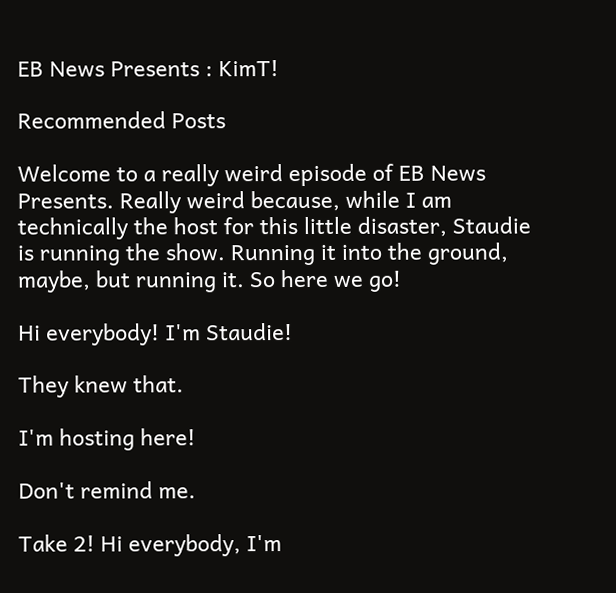EB News Presents : KimT!

Recommended Posts

Welcome to a really weird episode of EB News Presents. Really weird because, while I am technically the host for this little disaster, Staudie is running the show. Running it into the ground, maybe, but running it. So here we go!

Hi everybody! I'm Staudie!

They knew that.

I'm hosting here!

Don't remind me.

Take 2! Hi everybody, I'm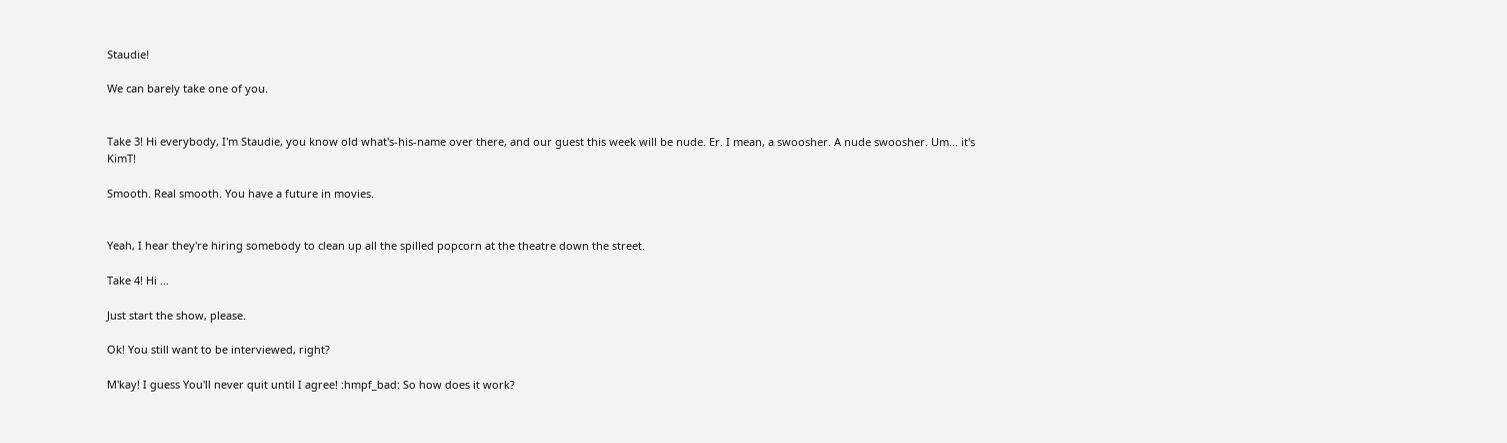Staudie!

We can barely take one of you.


Take 3! Hi everybody, I'm Staudie, you know old what's-his-name over there, and our guest this week will be nude. Er. I mean, a swoosher. A nude swoosher. Um... it's KimT!

Smooth. Real smooth. You have a future in movies.


Yeah, I hear they're hiring somebody to clean up all the spilled popcorn at the theatre down the street.

Take 4! Hi ...

Just start the show, please.

Ok! You still want to be interviewed, right?

M'kay! I guess You'll never quit until I agree! :hmpf_bad: So how does it work?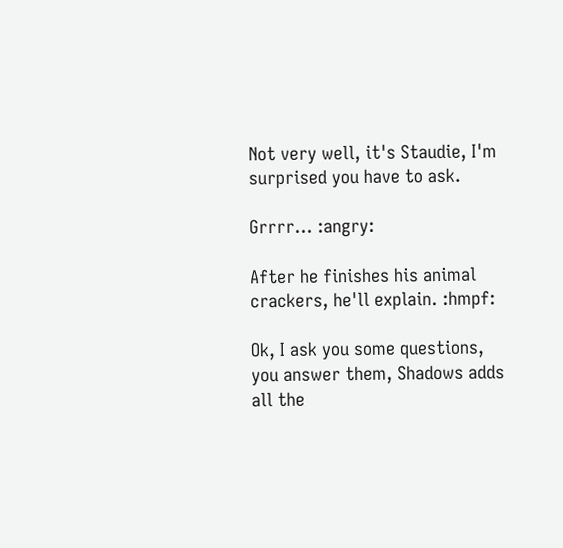Not very well, it's Staudie, I'm surprised you have to ask.

Grrrr... :angry:

After he finishes his animal crackers, he'll explain. :hmpf:

Ok, I ask you some questions, you answer them, Shadows adds all the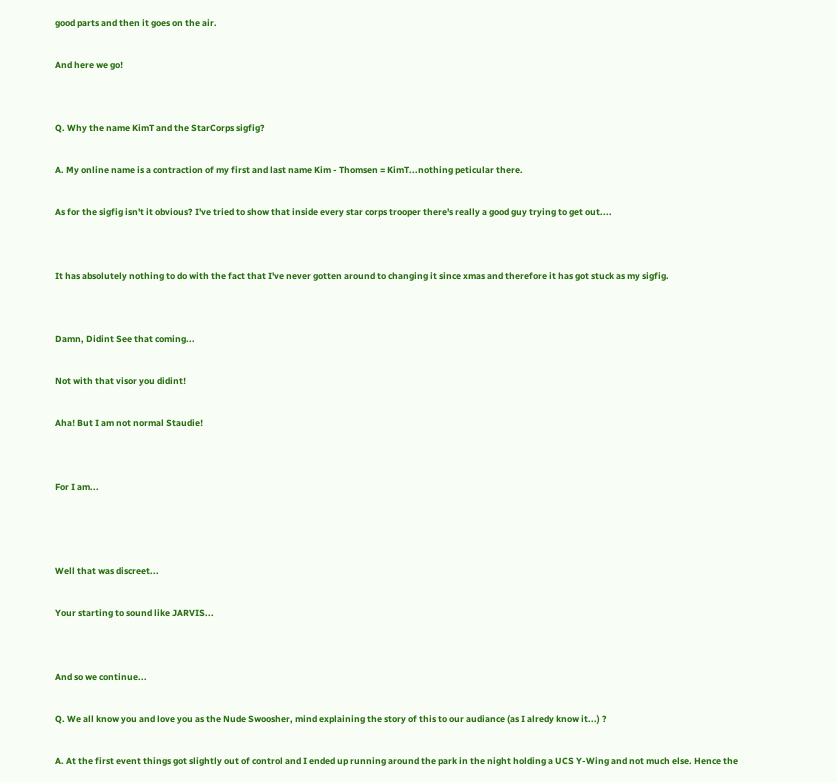good parts and then it goes on the air.

And here we go!


Q. Why the name KimT and the StarCorps sigfig?

A. My online name is a contraction of my first and last name Kim - Thomsen = KimT...nothing peticular there.

As for the sigfig isn't it obvious? I've tried to show that inside every star corps trooper there's really a good guy trying to get out....


It has absolutely nothing to do with the fact that I've never gotten around to changing it since xmas and therefore it has got stuck as my sigfig.


Damn, Didint See that coming...

Not with that visor you didint!

Aha! But I am not normal Staudie!


For I am...



Well that was discreet...

Your starting to sound like JARVIS...


And so we continue...

Q. We all know you and love you as the Nude Swoosher, mind explaining the story of this to our audiance (as I alredy know it...) ?

A. At the first event things got slightly out of control and I ended up running around the park in the night holding a UCS Y-Wing and not much else. Hence the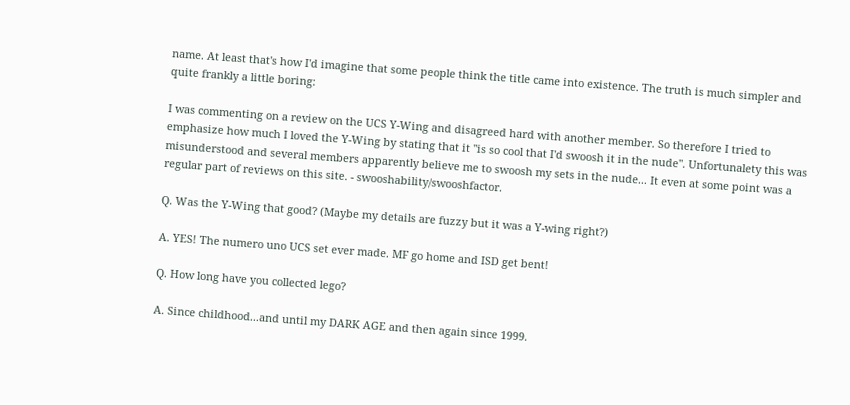name. At least that's how I'd imagine that some people think the title came into existence. The truth is much simpler and quite frankly a little boring:

I was commenting on a review on the UCS Y-Wing and disagreed hard with another member. So therefore I tried to emphasize how much I loved the Y-Wing by stating that it "is so cool that I'd swoosh it in the nude". Unfortunalety this was misunderstood and several members apparently believe me to swoosh my sets in the nude... It even at some point was a regular part of reviews on this site. - swooshability/swooshfactor.

Q. Was the Y-Wing that good? (Maybe my details are fuzzy but it was a Y-wing right?)

A. YES! The numero uno UCS set ever made. MF go home and ISD get bent!

Q. How long have you collected lego?

A. Since childhood...and until my DARK AGE and then again since 1999.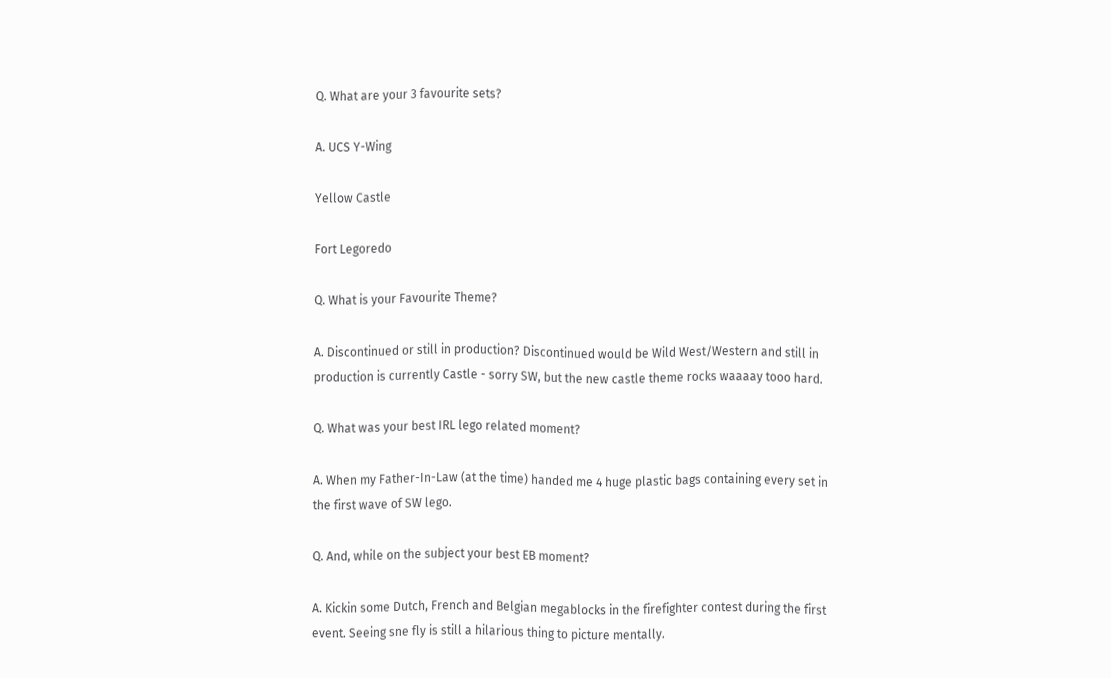Q. What are your 3 favourite sets?

A. UCS Y-Wing

Yellow Castle

Fort Legoredo

Q. What is your Favourite Theme?

A. Discontinued or still in production? Discontinued would be Wild West/Western and still in production is currently Castle - sorry SW, but the new castle theme rocks waaaay tooo hard.

Q. What was your best IRL lego related moment?

A. When my Father-In-Law (at the time) handed me 4 huge plastic bags containing every set in the first wave of SW lego.

Q. And, while on the subject your best EB moment?

A. Kickin some Dutch, French and Belgian megablocks in the firefighter contest during the first event. Seeing sne fly is still a hilarious thing to picture mentally.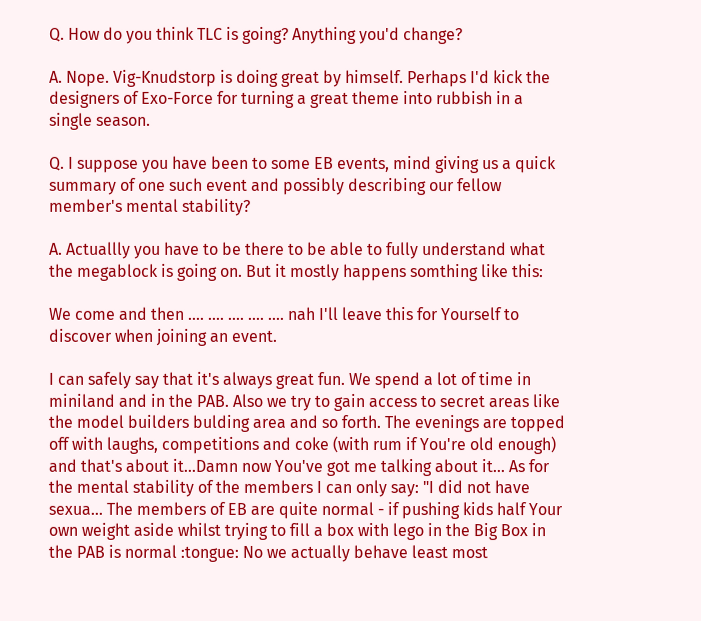Q. How do you think TLC is going? Anything you'd change?

A. Nope. Vig-Knudstorp is doing great by himself. Perhaps I'd kick the designers of Exo-Force for turning a great theme into rubbish in a single season.

Q. I suppose you have been to some EB events, mind giving us a quick summary of one such event and possibly describing our fellow member's mental stability?

A. Actuallly you have to be there to be able to fully understand what the megablock is going on. But it mostly happens somthing like this:

We come and then .... .... .... .... .... nah I'll leave this for Yourself to discover when joining an event.

I can safely say that it's always great fun. We spend a lot of time in miniland and in the PAB. Also we try to gain access to secret areas like the model builders bulding area and so forth. The evenings are topped off with laughs, competitions and coke (with rum if You're old enough) and that's about it...Damn now You've got me talking about it... As for the mental stability of the members I can only say: "I did not have sexua... The members of EB are quite normal - if pushing kids half Your own weight aside whilst trying to fill a box with lego in the Big Box in the PAB is normal :tongue: No we actually behave least most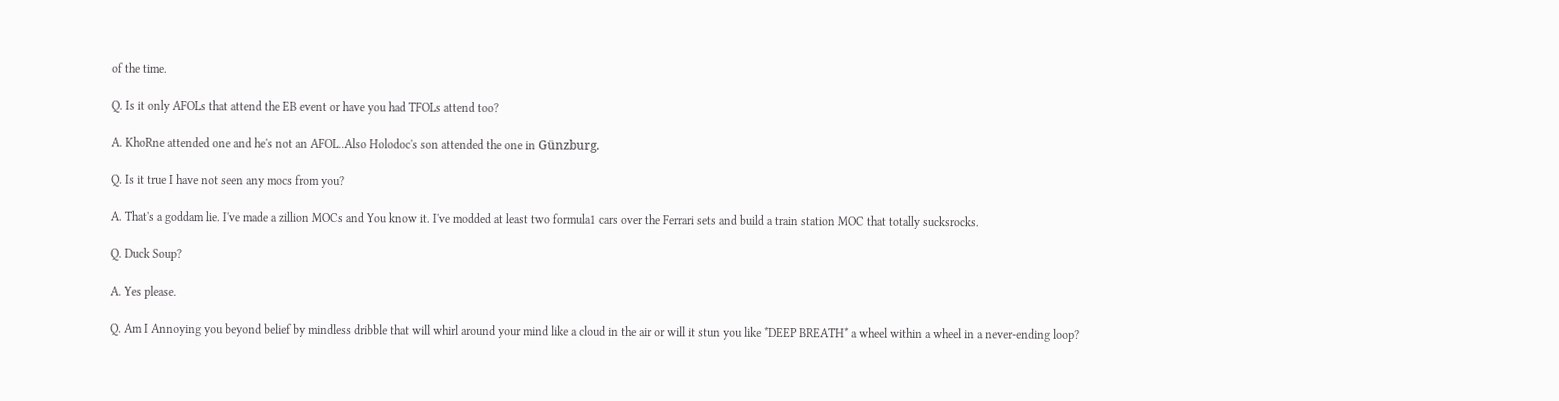of the time.

Q. Is it only AFOLs that attend the EB event or have you had TFOLs attend too?

A. KhoRne attended one and he's not an AFOL..Also Holodoc's son attended the one in Günzburg.

Q. Is it true I have not seen any mocs from you?

A. That's a goddam lie. I've made a zillion MOCs and You know it. I've modded at least two formula1 cars over the Ferrari sets and build a train station MOC that totally sucksrocks.

Q. Duck Soup?

A. Yes please.

Q. Am I Annoying you beyond belief by mindless dribble that will whirl around your mind like a cloud in the air or will it stun you like *DEEP BREATH* a wheel within a wheel in a never-ending loop?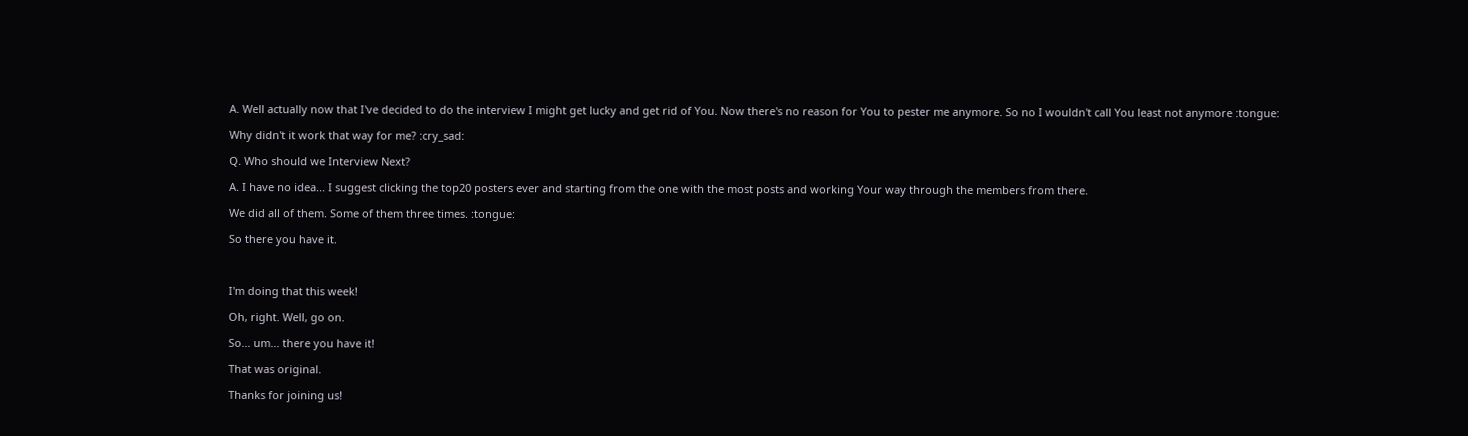A. Well actually now that I've decided to do the interview I might get lucky and get rid of You. Now there's no reason for You to pester me anymore. So no I wouldn't call You least not anymore :tongue:

Why didn't it work that way for me? :cry_sad:

Q. Who should we Interview Next?

A. I have no idea... I suggest clicking the top20 posters ever and starting from the one with the most posts and working Your way through the members from there.

We did all of them. Some of them three times. :tongue:

So there you have it.



I'm doing that this week!

Oh, right. Well, go on.

So... um... there you have it!

That was original.

Thanks for joining us!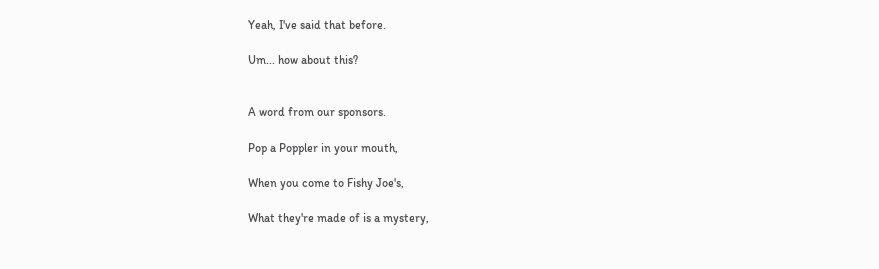Yeah, I've said that before.

Um... how about this?


A word from our sponsors.

Pop a Poppler in your mouth,

When you come to Fishy Joe's,

What they're made of is a mystery,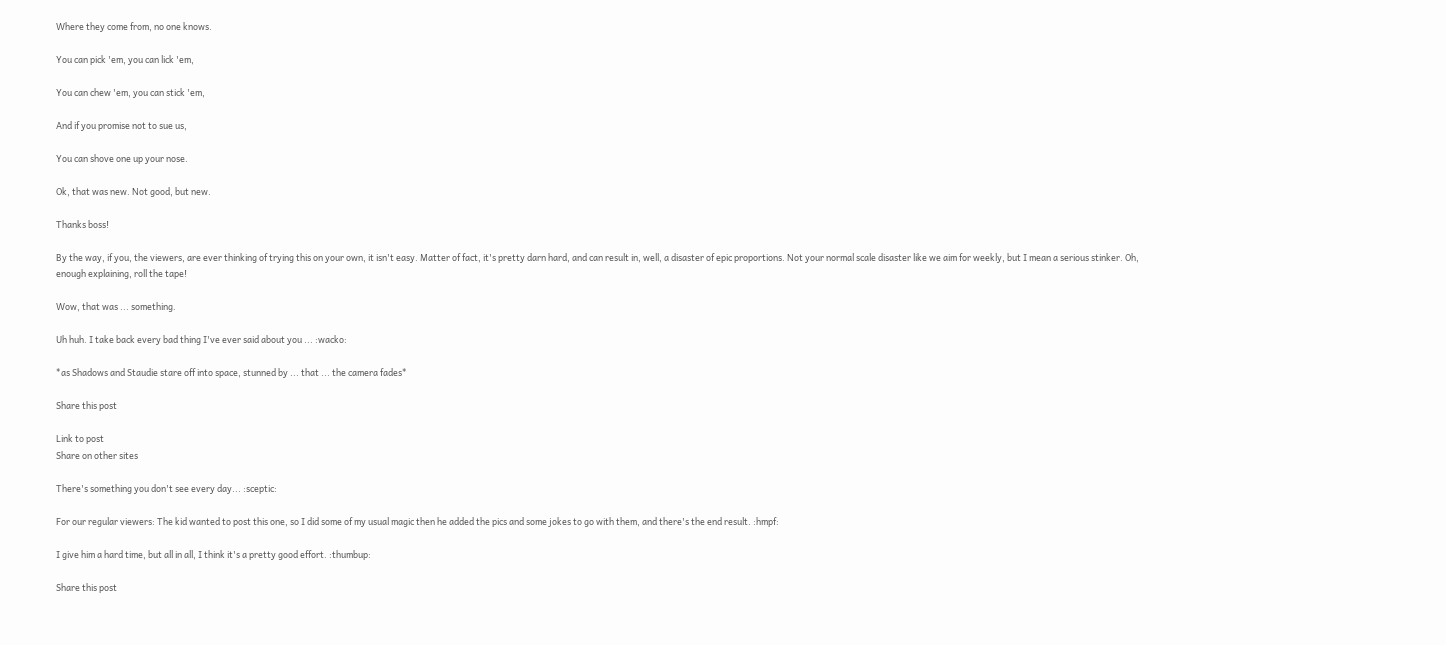Where they come from, no one knows.

You can pick 'em, you can lick 'em,

You can chew 'em, you can stick 'em,

And if you promise not to sue us,

You can shove one up your nose.

Ok, that was new. Not good, but new.

Thanks boss!

By the way, if you, the viewers, are ever thinking of trying this on your own, it isn't easy. Matter of fact, it's pretty darn hard, and can result in, well, a disaster of epic proportions. Not your normal scale disaster like we aim for weekly, but I mean a serious stinker. Oh, enough explaining, roll the tape!

Wow, that was ... something.

Uh huh. I take back every bad thing I've ever said about you ... :wacko:

*as Shadows and Staudie stare off into space, stunned by ... that ... the camera fades*

Share this post

Link to post
Share on other sites

There's something you don't see every day... :sceptic:

For our regular viewers: The kid wanted to post this one, so I did some of my usual magic then he added the pics and some jokes to go with them, and there's the end result. :hmpf:

I give him a hard time, but all in all, I think it's a pretty good effort. :thumbup:

Share this post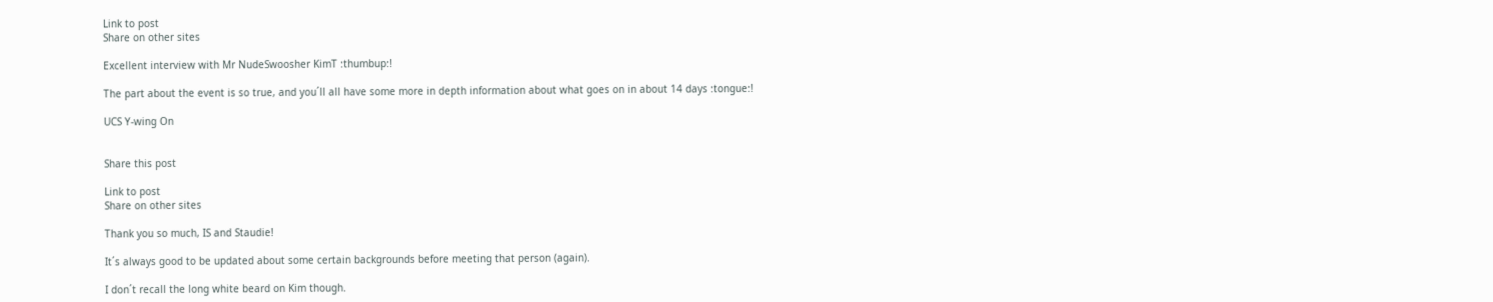Link to post
Share on other sites

Excellent interview with Mr NudeSwoosher KimT :thumbup:!

The part about the event is so true, and you´ll all have some more in depth information about what goes on in about 14 days :tongue:!

UCS Y-wing On


Share this post

Link to post
Share on other sites

Thank you so much, IS and Staudie!

It´s always good to be updated about some certain backgrounds before meeting that person (again).

I don´t recall the long white beard on Kim though.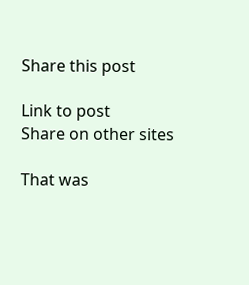Share this post

Link to post
Share on other sites

That was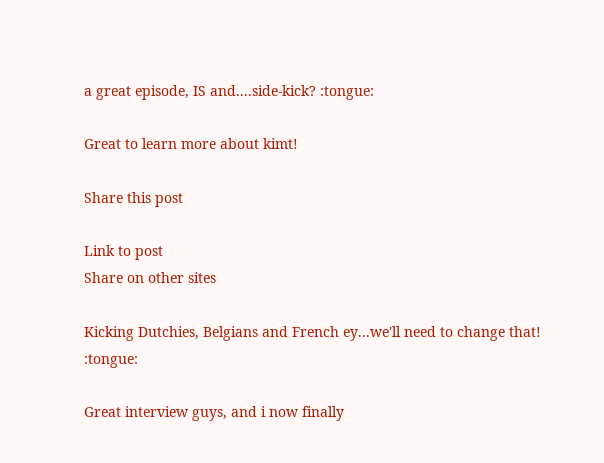a great episode, IS and....side-kick? :tongue:

Great to learn more about kimt!

Share this post

Link to post
Share on other sites

Kicking Dutchies, Belgians and French ey...we'll need to change that! :tongue:

Great interview guys, and i now finally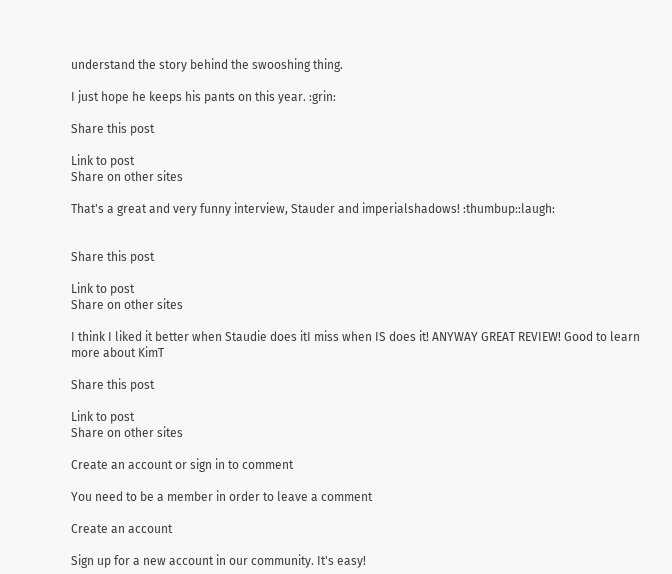understand the story behind the swooshing thing.

I just hope he keeps his pants on this year. :grin:

Share this post

Link to post
Share on other sites

That's a great and very funny interview, Stauder and imperialshadows! :thumbup::laugh:


Share this post

Link to post
Share on other sites

I think I liked it better when Staudie does itI miss when IS does it! ANYWAY GREAT REVIEW! Good to learn more about KimT

Share this post

Link to post
Share on other sites

Create an account or sign in to comment

You need to be a member in order to leave a comment

Create an account

Sign up for a new account in our community. It's easy!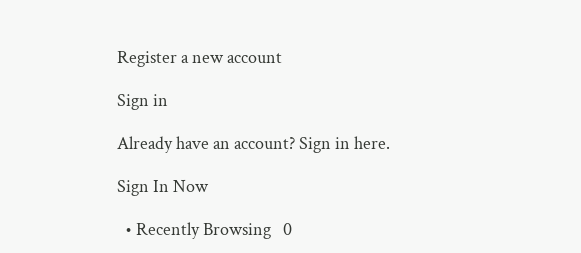Register a new account

Sign in

Already have an account? Sign in here.

Sign In Now

  • Recently Browsing   0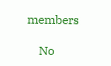members

    No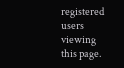registered users viewing this page.